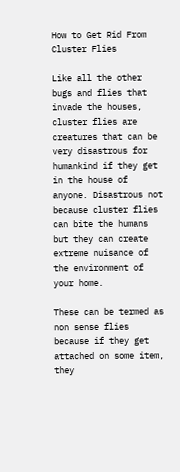How to Get Rid From Cluster Flies

Like all the other bugs and flies that invade the houses, cluster flies are creatures that can be very disastrous for humankind if they get in the house of anyone. Disastrous not because cluster flies can bite the humans but they can create extreme nuisance of the environment of your home.

These can be termed as non sense flies because if they get attached on some item, they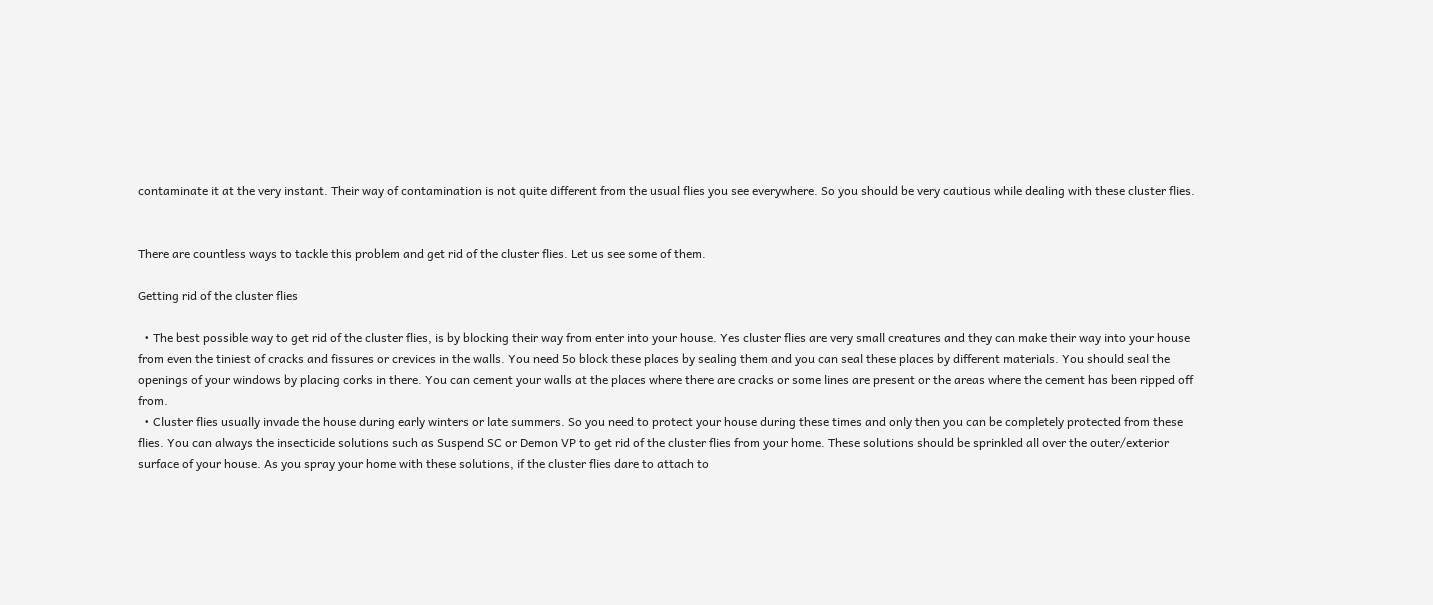contaminate it at the very instant. Their way of contamination is not quite different from the usual flies you see everywhere. So you should be very cautious while dealing with these cluster flies.


There are countless ways to tackle this problem and get rid of the cluster flies. Let us see some of them.

Getting rid of the cluster flies

  • The best possible way to get rid of the cluster flies, is by blocking their way from enter into your house. Yes cluster flies are very small creatures and they can make their way into your house from even the tiniest of cracks and fissures or crevices in the walls. You need 5o block these places by sealing them and you can seal these places by different materials. You should seal the openings of your windows by placing corks in there. You can cement your walls at the places where there are cracks or some lines are present or the areas where the cement has been ripped off from.
  • Cluster flies usually invade the house during early winters or late summers. So you need to protect your house during these times and only then you can be completely protected from these flies. You can always the insecticide solutions such as Suspend SC or Demon VP to get rid of the cluster flies from your home. These solutions should be sprinkled all over the outer/exterior surface of your house. As you spray your home with these solutions, if the cluster flies dare to attach to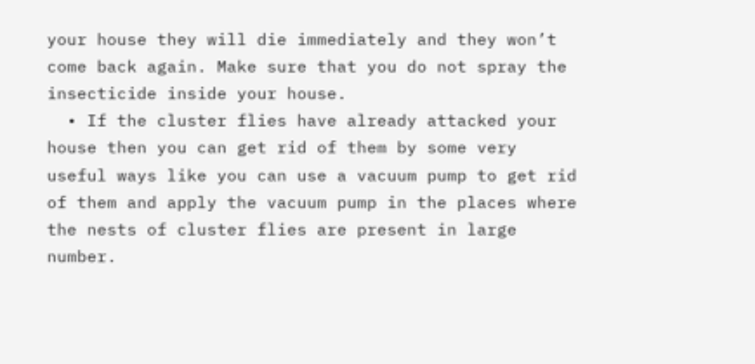your house they will die immediately and they won’t come back again. Make sure that you do not spray the insecticide inside your house.
  • If the cluster flies have already attacked your house then you can get rid of them by some very useful ways like you can use a vacuum pump to get rid of them and apply the vacuum pump in the places where the nests of cluster flies are present in large number.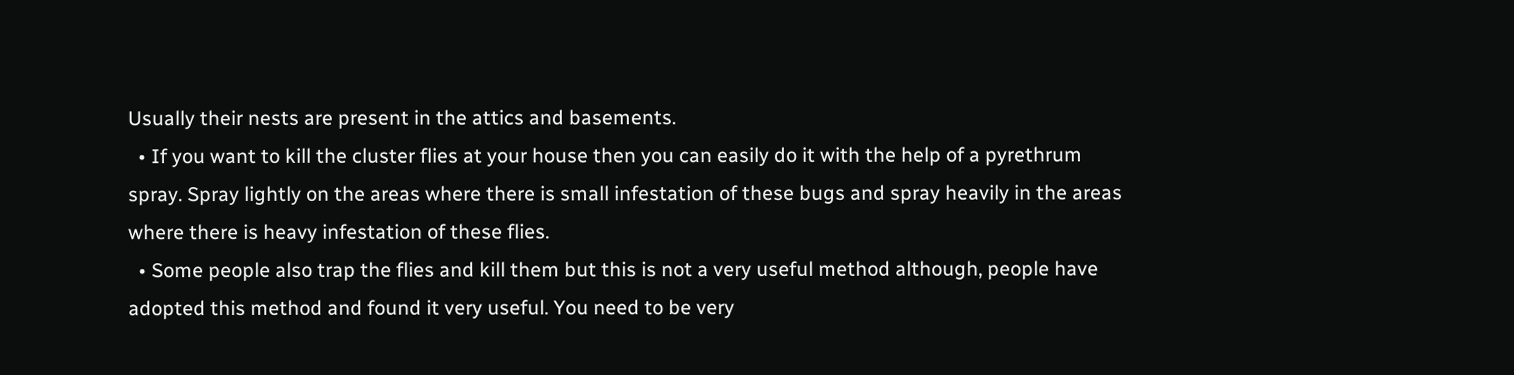Usually their nests are present in the attics and basements.
  • If you want to kill the cluster flies at your house then you can easily do it with the help of a pyrethrum spray. Spray lightly on the areas where there is small infestation of these bugs and spray heavily in the areas where there is heavy infestation of these flies.
  • Some people also trap the flies and kill them but this is not a very useful method although, people have adopted this method and found it very useful. You need to be very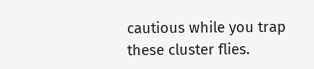cautious while you trap these cluster flies.